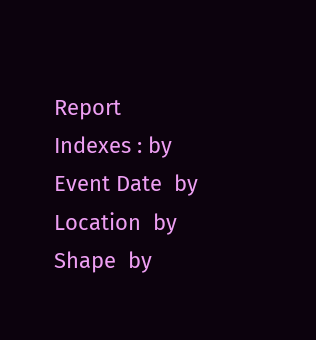Report Indexes : by Event Date  by Location  by Shape  by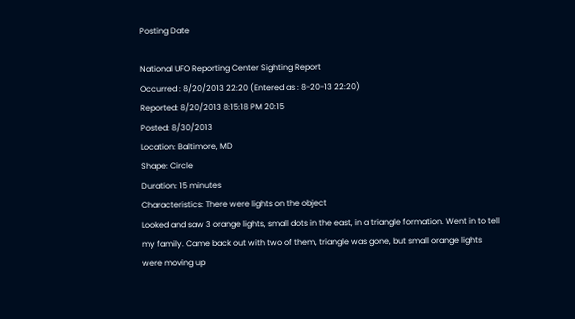Posting Date

National UFO Reporting Center Sighting Report
Occurred : 8/20/2013 22:20 (Entered as : 8-20-13 22:20)
Reported: 8/20/2013 8:15:18 PM 20:15
Posted: 8/30/2013
Location: Baltimore, MD
Shape: Circle
Duration: 15 minutes
Characteristics: There were lights on the object
Looked and saw 3 orange lights, small dots in the east, in a triangle formation. Went in to tell my family. Came back out with two of them, triangle was gone, but small orange lights were moving up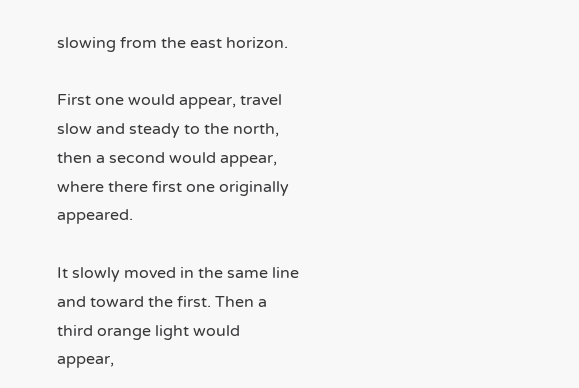slowing from the east horizon.

First one would appear, travel slow and steady to the north, then a second would appear, where there first one originally appeared.

It slowly moved in the same line and toward the first. Then a third orange light would appear,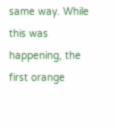same way. While this was happening, the first orange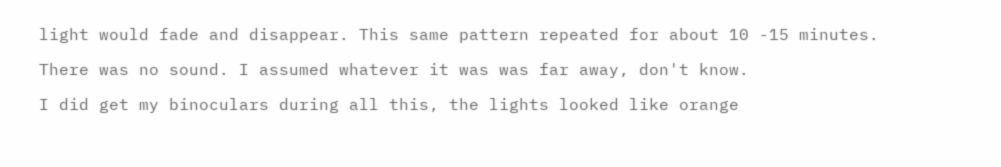light would fade and disappear. This same pattern repeated for about 10 -15 minutes.

There was no sound. I assumed whatever it was was far away, don't know.

I did get my binoculars during all this, the lights looked like orange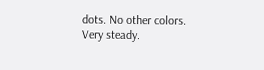dots. No other colors. Very steady.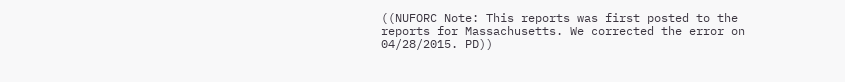((NUFORC Note: This reports was first posted to the reports for Massachusetts. We corrected the error on 04/28/2015. PD))